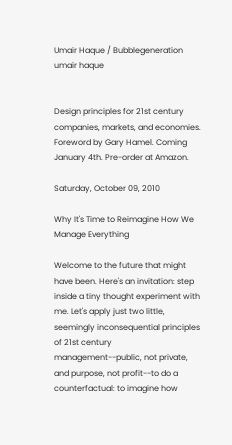Umair Haque / Bubblegeneration
umair haque


Design principles for 21st century companies, markets, and economies. Foreword by Gary Hamel. Coming January 4th. Pre-order at Amazon.

Saturday, October 09, 2010

Why It's Time to Reimagine How We Manage Everything

Welcome to the future that might have been. Here's an invitation: step inside a tiny thought experiment with me. Let's apply just two little, seemingly inconsequential principles of 21st century management--public, not private, and purpose, not profit--to do a counterfactual: to imagine how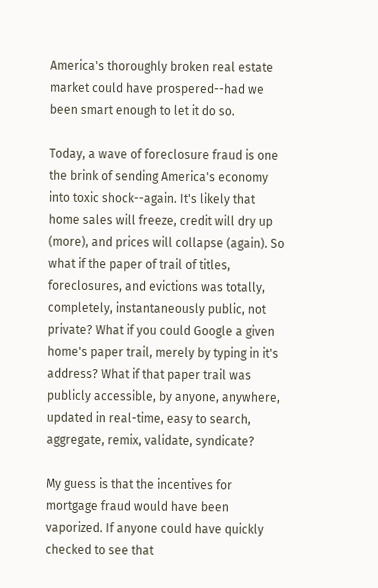America's thoroughly broken real estate market could have prospered--had we been smart enough to let it do so.

Today, a wave of foreclosure fraud is one the brink of sending America's economy into toxic shock--again. It's likely that home sales will freeze, credit will dry up (more), and prices will collapse (again). So what if the paper of trail of titles, foreclosures, and evictions was totally, completely, instantaneously public, not private? What if you could Google a given home's paper trail, merely by typing in it's address? What if that paper trail was publicly accessible, by anyone, anywhere, updated in real-time, easy to search, aggregate, remix, validate, syndicate?

My guess is that the incentives for mortgage fraud would have been vaporized. If anyone could have quickly checked to see that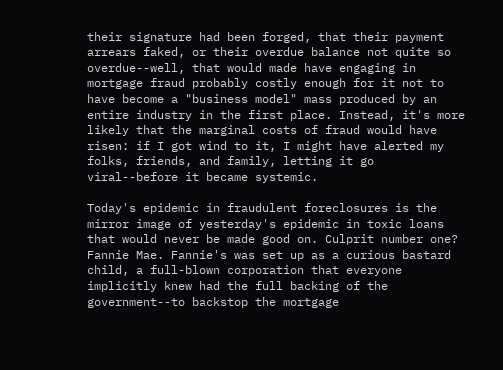their signature had been forged, that their payment arrears faked, or their overdue balance not quite so overdue--well, that would made have engaging in mortgage fraud probably costly enough for it not to have become a "business model" mass produced by an entire industry in the first place. Instead, it's more likely that the marginal costs of fraud would have risen: if I got wind to it, I might have alerted my folks, friends, and family, letting it go viral--before it became systemic.

Today's epidemic in fraudulent foreclosures is the mirror image of yesterday's epidemic in toxic loans that would never be made good on. Culprit number one? Fannie Mae. Fannie's was set up as a curious bastard child, a full-blown corporation that everyone implicitly knew had the full backing of the government--to backstop the mortgage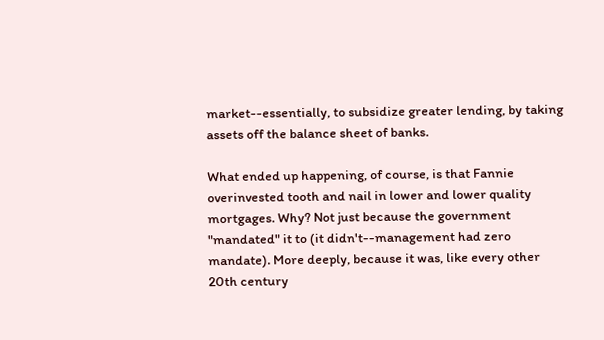market--essentially, to subsidize greater lending, by taking assets off the balance sheet of banks.

What ended up happening, of course, is that Fannie overinvested tooth and nail in lower and lower quality mortgages. Why? Not just because the government "mandated" it to (it didn't--management had zero mandate). More deeply, because it was, like every other 20th century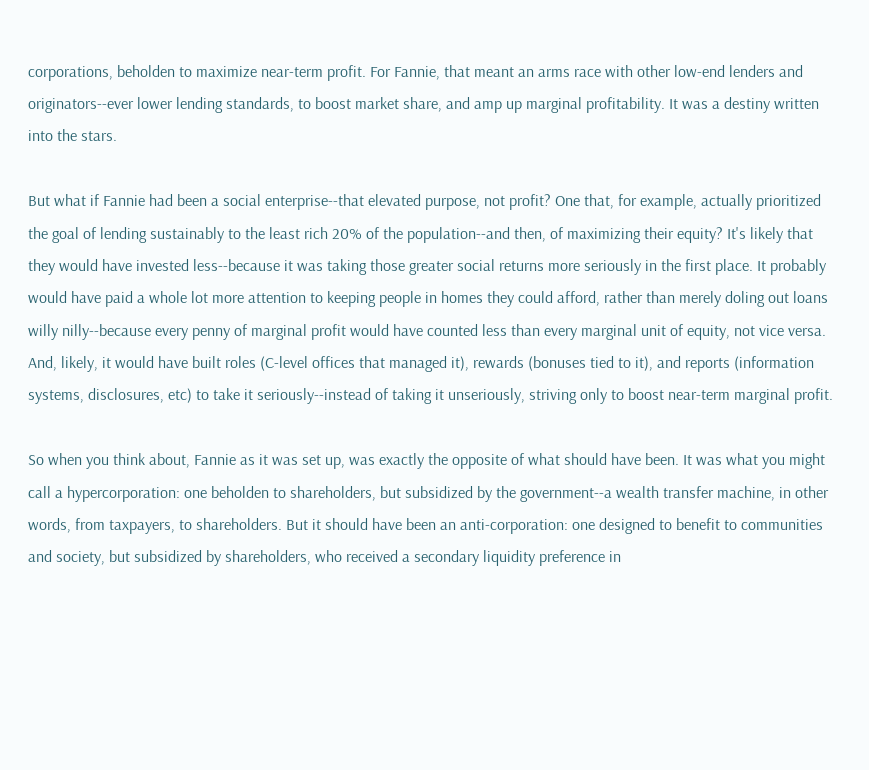corporations, beholden to maximize near-term profit. For Fannie, that meant an arms race with other low-end lenders and originators--ever lower lending standards, to boost market share, and amp up marginal profitability. It was a destiny written into the stars.

But what if Fannie had been a social enterprise--that elevated purpose, not profit? One that, for example, actually prioritized the goal of lending sustainably to the least rich 20% of the population--and then, of maximizing their equity? It's likely that they would have invested less--because it was taking those greater social returns more seriously in the first place. It probably would have paid a whole lot more attention to keeping people in homes they could afford, rather than merely doling out loans willy nilly--because every penny of marginal profit would have counted less than every marginal unit of equity, not vice versa. And, likely, it would have built roles (C-level offices that managed it), rewards (bonuses tied to it), and reports (information systems, disclosures, etc) to take it seriously--instead of taking it unseriously, striving only to boost near-term marginal profit.

So when you think about, Fannie as it was set up, was exactly the opposite of what should have been. It was what you might call a hypercorporation: one beholden to shareholders, but subsidized by the government--a wealth transfer machine, in other words, from taxpayers, to shareholders. But it should have been an anti-corporation: one designed to benefit to communities and society, but subsidized by shareholders, who received a secondary liquidity preference in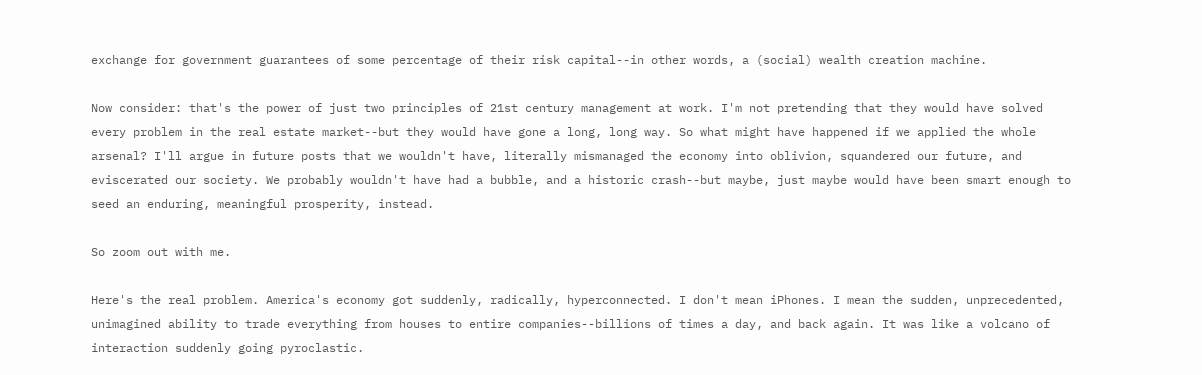exchange for government guarantees of some percentage of their risk capital--in other words, a (social) wealth creation machine.

Now consider: that's the power of just two principles of 21st century management at work. I'm not pretending that they would have solved every problem in the real estate market--but they would have gone a long, long way. So what might have happened if we applied the whole arsenal? I'll argue in future posts that we wouldn't have, literally mismanaged the economy into oblivion, squandered our future, and eviscerated our society. We probably wouldn't have had a bubble, and a historic crash--but maybe, just maybe would have been smart enough to seed an enduring, meaningful prosperity, instead.

So zoom out with me.

Here's the real problem. America's economy got suddenly, radically, hyperconnected. I don't mean iPhones. I mean the sudden, unprecedented, unimagined ability to trade everything from houses to entire companies--billions of times a day, and back again. It was like a volcano of interaction suddenly going pyroclastic.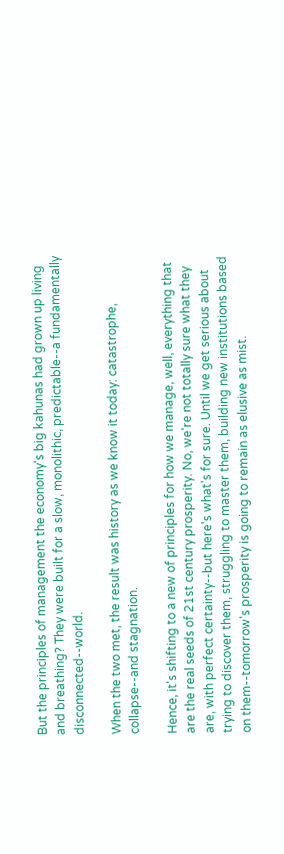But the principles of management the economy's big kahunas had grown up living and breathing? They were built for a slow, monolithic, predictable--a fundamentally disconnected--world.

When the two met, the result was history as we know it today: catastrophe, collapse--and stagnation.

Hence, it's shifting to a new of principles for how we manage, well, everything that are the real seeds of 21st century prosperity. No, we're not totally sure what they are, with perfect certainty--but here's what's for sure. Until we get serious about trying to discover them, struggling to master them, building new institutions based on them--tomorrow's prosperity is going to remain as elusive as mist.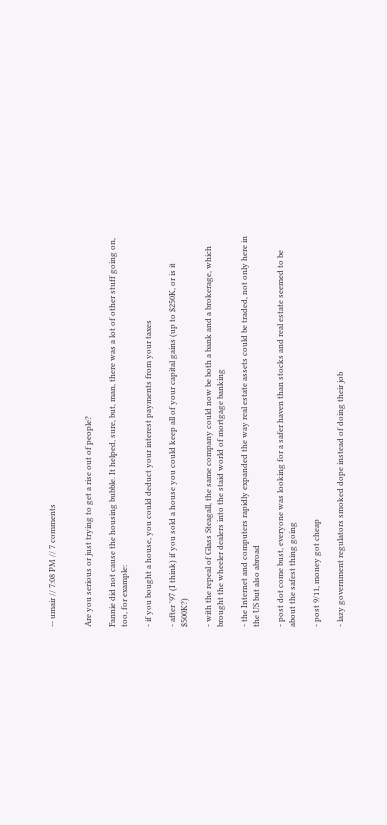-- umair // 7:08 PM // 7 comments


Are you serious or just trying to get a rise out of people?

Fannie did not cause the housing bubble. It helped, sure, but, man, there was a lot of other stuff going on, too, for example:

- if you bought a house, you could deduct your interest payments from your taxes

- after '97 (I think) if you sold a house you could keep all of your capital gains (up to $250K, or is it $500K?)

- with the repeal of Glass Steagall, the same company could now be both a bank and a brokerage, which brought the wheeler dealers into the staid world of mortgage banking

- the Internet and computers rapidly expanded the way real estate assets could be traded, not only here in the US but also abroad

- post dot come bust, everyone was looking for a safer haven than stocks and real estate seemed to be about the safest thing going

- post 9/11, money got cheap

- lazy government regulators smoked dope instead of doing their job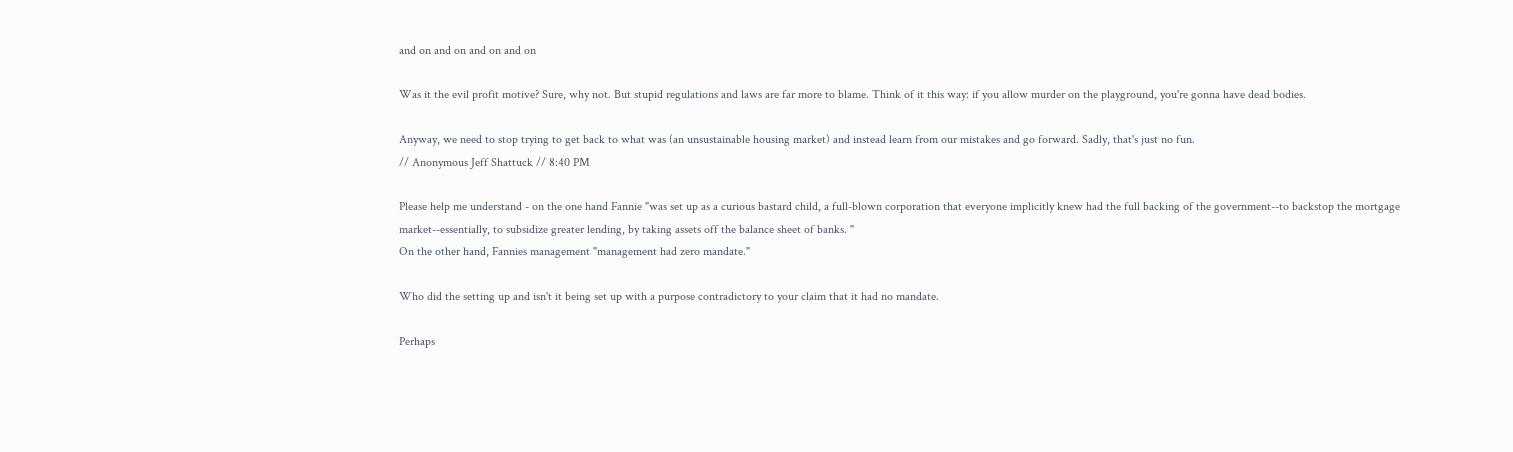and on and on and on and on

Was it the evil profit motive? Sure, why not. But stupid regulations and laws are far more to blame. Think of it this way: if you allow murder on the playground, you're gonna have dead bodies.

Anyway, we need to stop trying to get back to what was (an unsustainable housing market) and instead learn from our mistakes and go forward. Sadly, that's just no fun.
// Anonymous Jeff Shattuck // 8:40 PM

Please help me understand - on the one hand Fannie "was set up as a curious bastard child, a full-blown corporation that everyone implicitly knew had the full backing of the government--to backstop the mortgage market--essentially, to subsidize greater lending, by taking assets off the balance sheet of banks. "
On the other hand, Fannies management "management had zero mandate."

Who did the setting up and isn't it being set up with a purpose contradictory to your claim that it had no mandate.

Perhaps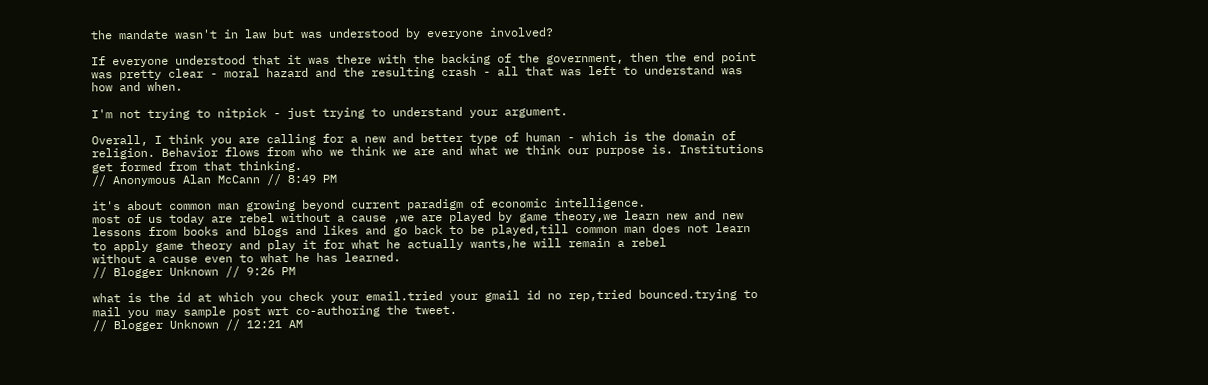the mandate wasn't in law but was understood by everyone involved?

If everyone understood that it was there with the backing of the government, then the end point was pretty clear - moral hazard and the resulting crash - all that was left to understand was how and when.

I'm not trying to nitpick - just trying to understand your argument.

Overall, I think you are calling for a new and better type of human - which is the domain of religion. Behavior flows from who we think we are and what we think our purpose is. Institutions get formed from that thinking.
// Anonymous Alan McCann // 8:49 PM

it's about common man growing beyond current paradigm of economic intelligence.
most of us today are rebel without a cause ,we are played by game theory,we learn new and new lessons from books and blogs and likes and go back to be played,till common man does not learn to apply game theory and play it for what he actually wants,he will remain a rebel
without a cause even to what he has learned.
// Blogger Unknown // 9:26 PM

what is the id at which you check your email.tried your gmail id no rep,tried bounced.trying to mail you may sample post wrt co-authoring the tweet.
// Blogger Unknown // 12:21 AM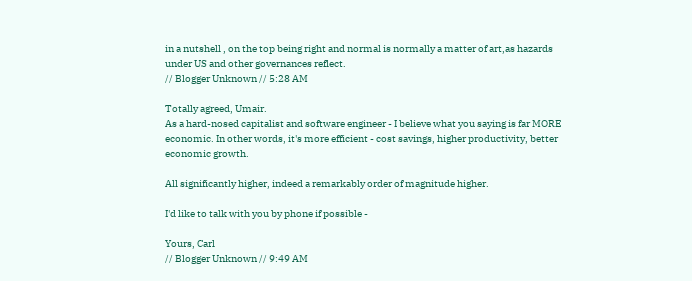in a nutshell , on the top being right and normal is normally a matter of art,as hazards under US and other governances reflect.
// Blogger Unknown // 5:28 AM

Totally agreed, Umair.
As a hard-nosed capitalist and software engineer - I believe what you saying is far MORE economic. In other words, it's more efficient - cost savings, higher productivity, better economic growth.

All significantly higher, indeed a remarkably order of magnitude higher.

I'd like to talk with you by phone if possible -

Yours, Carl
// Blogger Unknown // 9:49 AM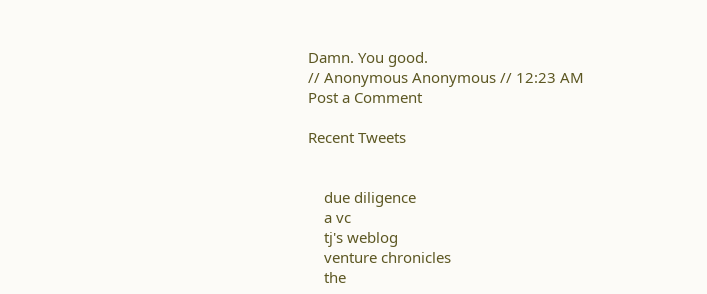Damn. You good.
// Anonymous Anonymous // 12:23 AM
Post a Comment

Recent Tweets


    due diligence
    a vc
    tj's weblog
    venture chronicles
    the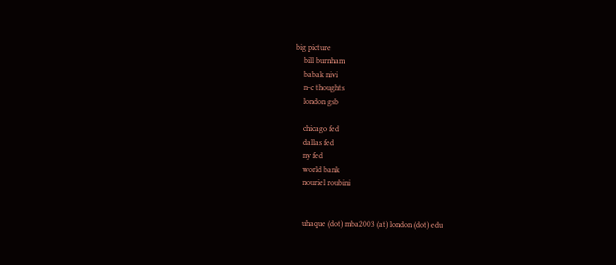big picture
    bill burnham
    babak nivi
    n-c thoughts
    london gsb

    chicago fed
    dallas fed
    ny fed
    world bank
    nouriel roubini


    uhaque (dot) mba2003 (at) london (dot) edu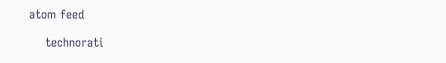atom feed

    technorati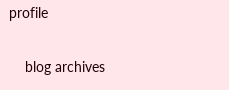profile

    blog archives